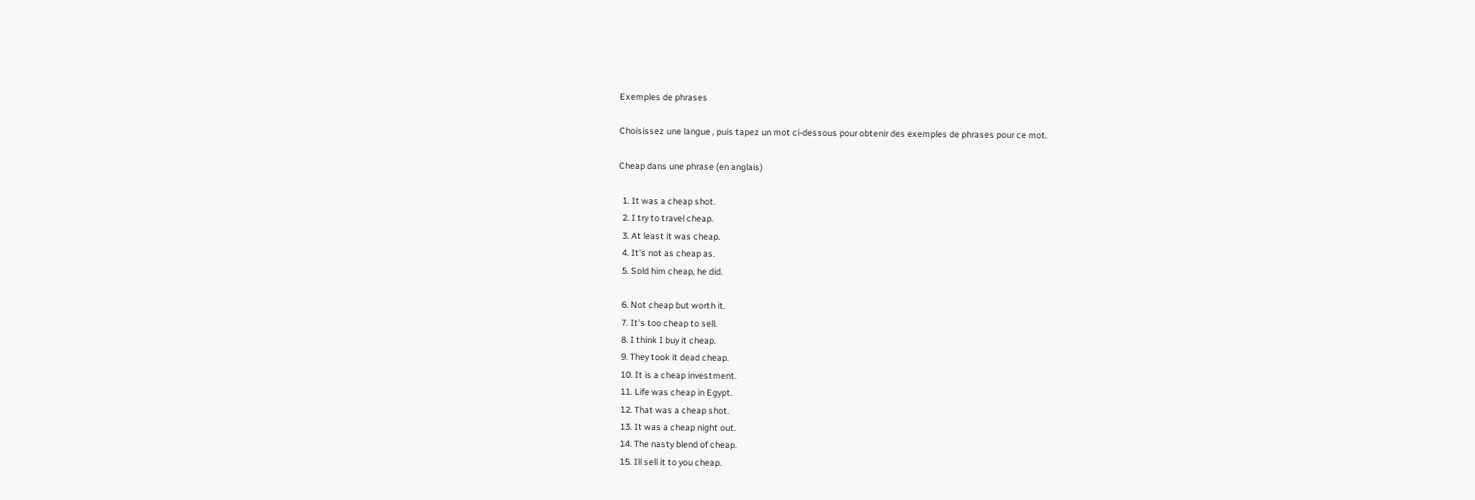Exemples de phrases

Choisissez une langue , puis tapez un mot ci-dessous pour obtenir des exemples de phrases pour ce mot.

Cheap dans une phrase (en anglais)

  1. It was a cheap shot.
  2. I try to travel cheap.
  3. At least it was cheap.
  4. It's not as cheap as.
  5. Sold him cheap, he did.

  6. Not cheap but worth it.
  7. It's too cheap to sell.
  8. I think I buy it cheap.
  9. They took it dead cheap.
  10. It is a cheap investment.
  11. Life was cheap in Egypt.
  12. That was a cheap shot.
  13. It was a cheap night out.
  14. The nasty blend of cheap.
  15. Ill sell it to you cheap.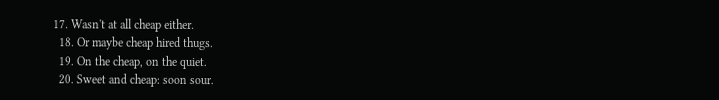17. Wasn't at all cheap either.
  18. Or maybe cheap hired thugs.
  19. On the cheap, on the quiet.
  20. Sweet and cheap: soon sour.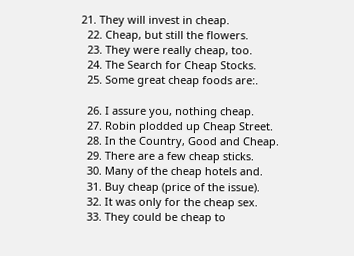21. They will invest in cheap.
  22. Cheap, but still the flowers.
  23. They were really cheap, too.
  24. The Search for Cheap Stocks.
  25. Some great cheap foods are:.

  26. I assure you, nothing cheap.
  27. Robin plodded up Cheap Street.
  28. In the Country, Good and Cheap.
  29. There are a few cheap sticks.
  30. Many of the cheap hotels and.
  31. Buy cheap (price of the issue).
  32. It was only for the cheap sex.
  33. They could be cheap to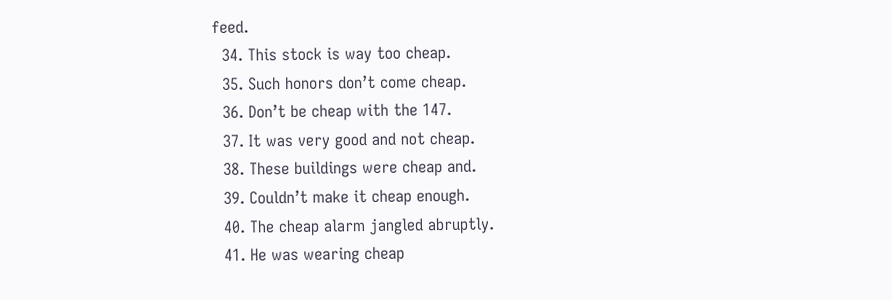feed.
  34. This stock is way too cheap.
  35. Such honors don’t come cheap.
  36. Don’t be cheap with the 147.
  37. It was very good and not cheap.
  38. These buildings were cheap and.
  39. Couldn’t make it cheap enough.
  40. The cheap alarm jangled abruptly.
  41. He was wearing cheap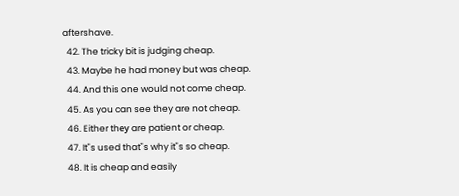aftershave.
  42. The tricky bit is judging cheap.
  43. Maybe he had money but was cheap.
  44. And this one would not come cheap.
  45. As you can see they are not cheap.
  46. Either thеу are patient or cheap.
  47. It"s used that"s why it"s so cheap.
  48. It is cheap and easily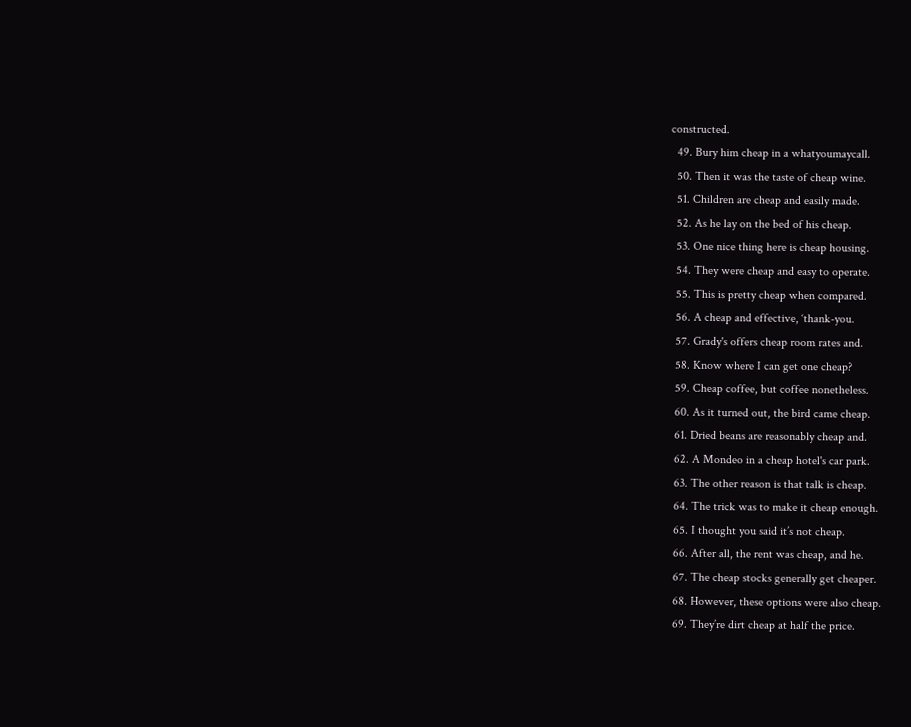constructed.
  49. Bury him cheap in a whatyoumaycall.
  50. Then it was the taste of cheap wine.
  51. Children are cheap and easily made.
  52. As he lay on the bed of his cheap.
  53. One nice thing here is cheap housing.
  54. They were cheap and easy to operate.
  55. This is pretty cheap when compared.
  56. A cheap and effective, ‘thank-you.
  57. Grady's offers cheap room rates and.
  58. Know where I can get one cheap?
  59. Cheap coffee, but coffee nonetheless.
  60. As it turned out, the bird came cheap.
  61. Dried beans are reasonably cheap and.
  62. A Mondeo in a cheap hotel's car park.
  63. The other reason is that talk is cheap.
  64. The trick was to make it cheap enough.
  65. I thought you said it’s not cheap.
  66. After all, the rent was cheap, and he.
  67. The cheap stocks generally get cheaper.
  68. However, these options were also cheap.
  69. They’re dirt cheap at half the price.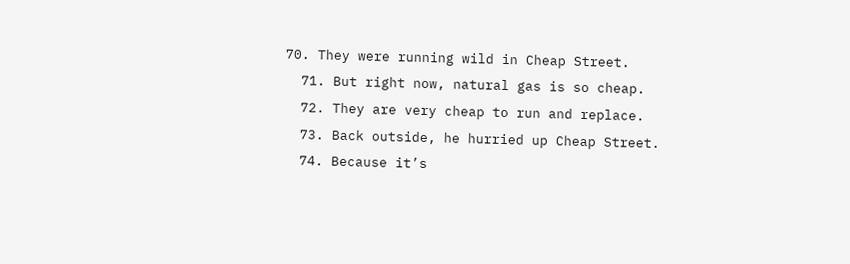70. They were running wild in Cheap Street.
  71. But right now, natural gas is so cheap.
  72. They are very cheap to run and replace.
  73. Back outside, he hurried up Cheap Street.
  74. Because it’s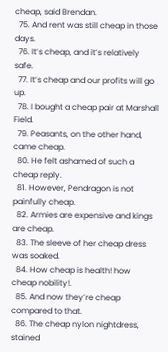cheap, said Brendan.
  75. And rent was still cheap in those days.
  76. It’s cheap, and it’s relatively safe.
  77. It’s cheap and our profits will go up.
  78. I bought a cheap pair at Marshall Field.
  79. Peasants, on the other hand, came cheap.
  80. He felt ashamed of such a cheap reply.
  81. However, Pendragon is not painfully cheap.
  82. Armies are expensive and kings are cheap.
  83. The sleeve of her cheap dress was soaked.
  84. How cheap is health! how cheap nobility!.
  85. And now they’re cheap compared to that.
  86. The cheap nylon nightdress, stained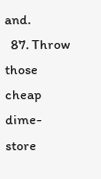and.
  87. Throw those cheap dime-store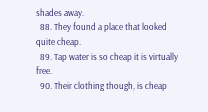shades away.
  88. They found a place that looked quite cheap.
  89. Tap water is so cheap it is virtually free.
  90. Their clothing though, is cheap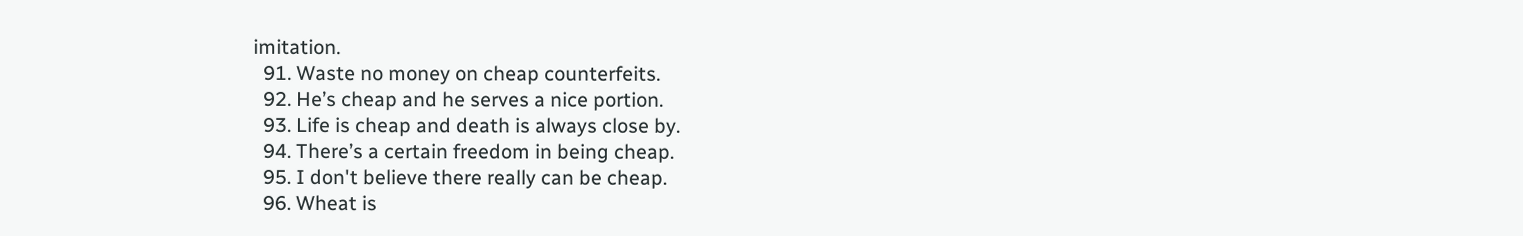imitation.
  91. Waste no money on cheap counterfeits.
  92. He’s cheap and he serves a nice portion.
  93. Life is cheap and death is always close by.
  94. There’s a certain freedom in being cheap.
  95. I don't believe there really can be cheap.
  96. Wheat is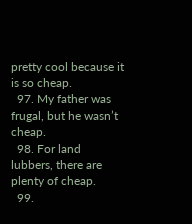pretty cool because it is so cheap.
  97. My father was frugal, but he wasn’t cheap.
  98. For land lubbers, there are plenty of cheap.
  99.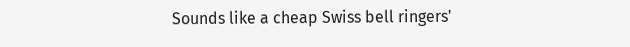Sounds like a cheap Swiss bell ringers'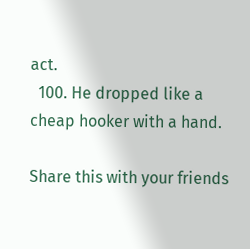act.
  100. He dropped like a cheap hooker with a hand.

Share this with your friends